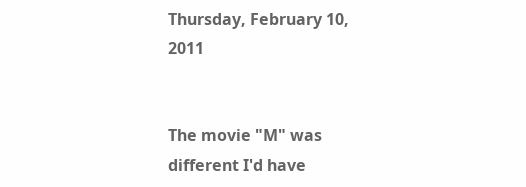Thursday, February 10, 2011


The movie "M" was different I'd have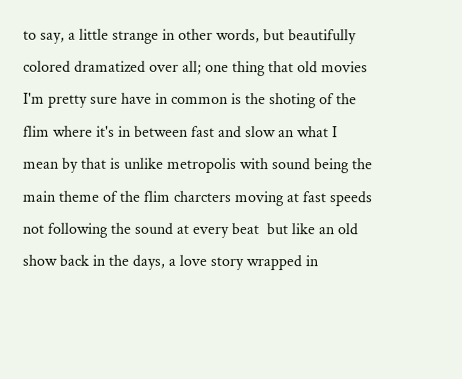to say, a little strange in other words, but beautifully colored dramatized over all; one thing that old movies I'm pretty sure have in common is the shoting of the flim where it's in between fast and slow an what I mean by that is unlike metropolis with sound being the main theme of the flim charcters moving at fast speeds not following the sound at every beat  but like an old show back in the days, a love story wrapped in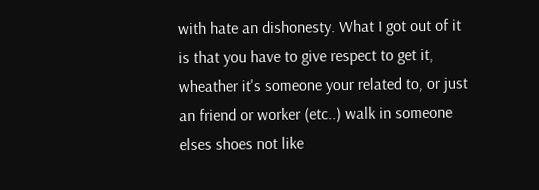with hate an dishonesty. What I got out of it is that you have to give respect to get it, wheather it's someone your related to, or just an friend or worker (etc..) walk in someone elses shoes not like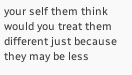your self them think would you treat them different just because they may be less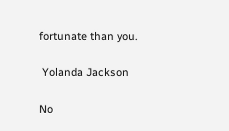fortunate than you.

 Yolanda Jackson

No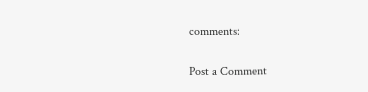comments:

Post a Comment